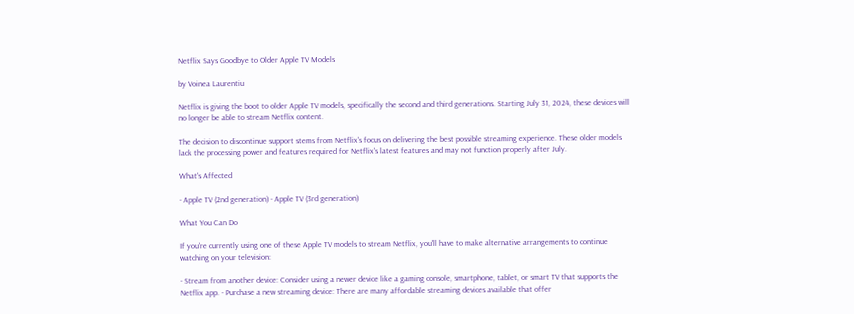Netflix Says Goodbye to Older Apple TV Models

by Voinea Laurentiu

Netflix is giving the boot to older Apple TV models, specifically the second and third generations. Starting July 31, 2024, these devices will no longer be able to stream Netflix content.

The decision to discontinue support stems from Netflix's focus on delivering the best possible streaming experience. These older models lack the processing power and features required for Netflix's latest features and may not function properly after July.

What's Affected

- Apple TV (2nd generation) - Apple TV (3rd generation)

What You Can Do

If you're currently using one of these Apple TV models to stream Netflix, you'll have to make alternative arrangements to continue watching on your television:

- Stream from another device: Consider using a newer device like a gaming console, smartphone, tablet, or smart TV that supports the Netflix app. - Purchase a new streaming device: There are many affordable streaming devices available that offer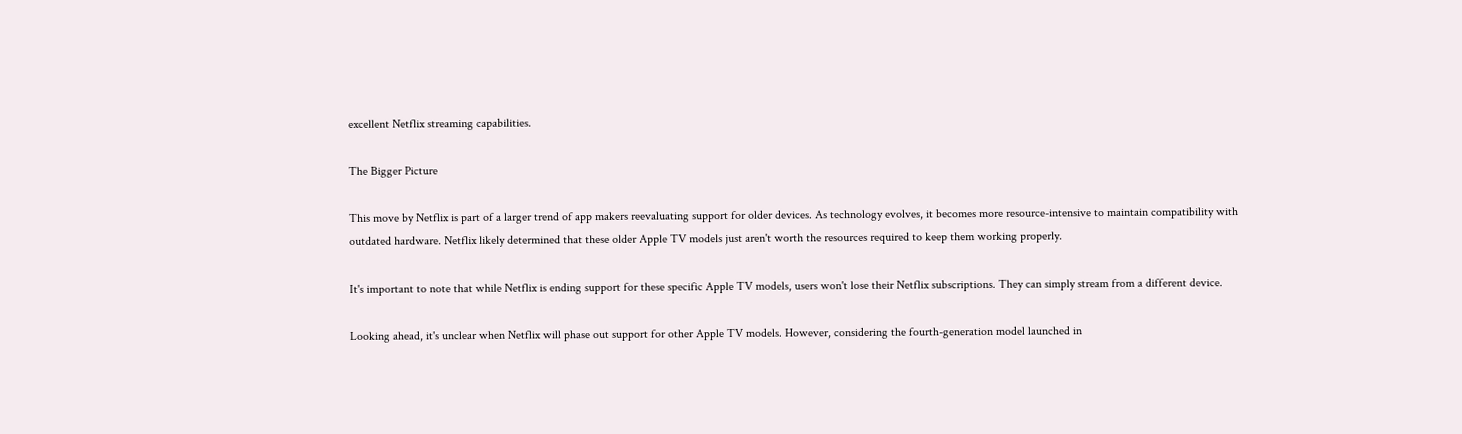excellent Netflix streaming capabilities.

The Bigger Picture

This move by Netflix is part of a larger trend of app makers reevaluating support for older devices. As technology evolves, it becomes more resource-intensive to maintain compatibility with outdated hardware. Netflix likely determined that these older Apple TV models just aren't worth the resources required to keep them working properly.

It's important to note that while Netflix is ending support for these specific Apple TV models, users won't lose their Netflix subscriptions. They can simply stream from a different device.

Looking ahead, it's unclear when Netflix will phase out support for other Apple TV models. However, considering the fourth-generation model launched in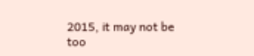2015, it may not be too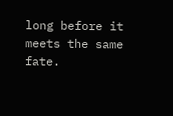long before it meets the same fate.